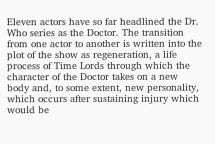Eleven actors have so far headlined the Dr. Who series as the Doctor. The transition from one actor to another is written into the plot of the show as regeneration, a life process of Time Lords through which the character of the Doctor takes on a new body and, to some extent, new personality, which occurs after sustaining injury which would be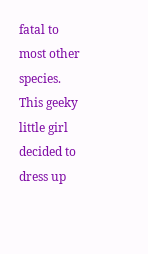fatal to most other species. This geeky little girl decided to dress up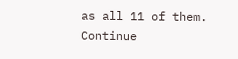as all 11 of them. Continue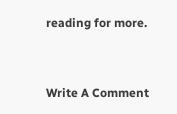reading for more.


Write A Comment